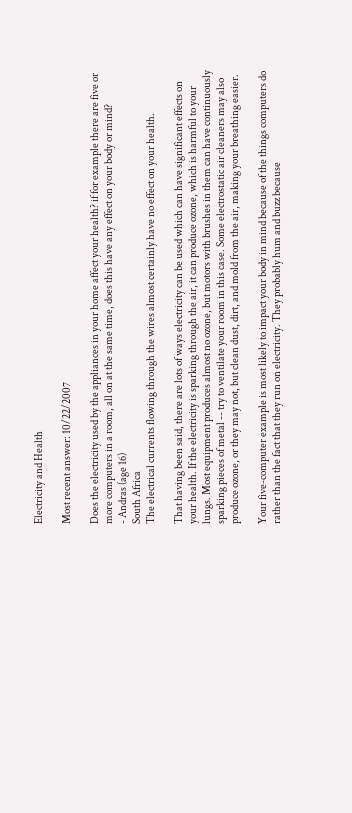Electricity and Health

Most recent answer: 10/22/2007

Does the electricity used by the appliances in your home affect your health? if for example there are five or more computers in a room, all on at the same time, does this have any effect on your body or mind?
- Andras (age 16)
South Africa
The electrical currents flowing through the wires almost certainly have no effect on your health.

That having been said, there are lots of ways electricity can be used which can have significant effects on your health. If the electricity is sparking through the air, it can produce ozone, which is harmful to your lungs. Most equipment produces almost no ozone, but motors with brushes in them can have continuously sparking pieces of metal -- try to ventilate your room in this case. Some electrostatic air cleaners may also produce ozone, or they may not, but clean dust, dirt, and mold from the air, making your breathing easier.

Your five-computer example is most likely to impact your body in mind because of the things computers do rather than the fact that they run on electricity. They probably hum and buzz because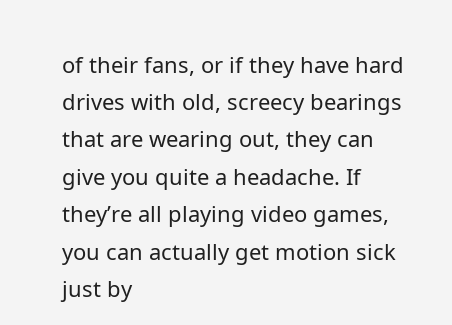of their fans, or if they have hard drives with old, screecy bearings that are wearing out, they can give you quite a headache. If they’re all playing video games, you can actually get motion sick just by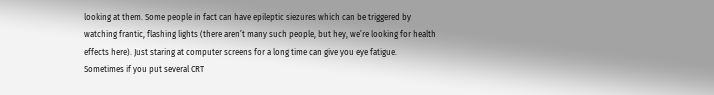looking at them. Some people in fact can have epileptic siezures which can be triggered by watching frantic, flashing lights (there aren’t many such people, but hey, we’re looking for health effects here). Just staring at computer screens for a long time can give you eye fatigue. Sometimes if you put several CRT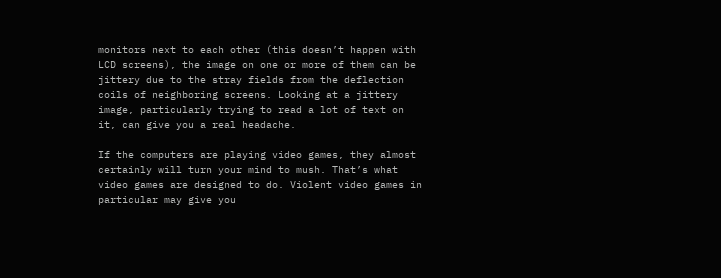monitors next to each other (this doesn’t happen with LCD screens), the image on one or more of them can be jittery due to the stray fields from the deflection coils of neighboring screens. Looking at a jittery image, particularly trying to read a lot of text on it, can give you a real headache.

If the computers are playing video games, they almost certainly will turn your mind to mush. That’s what video games are designed to do. Violent video games in particular may give you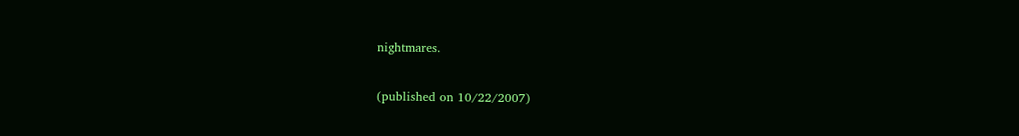nightmares.


(published on 10/22/2007)